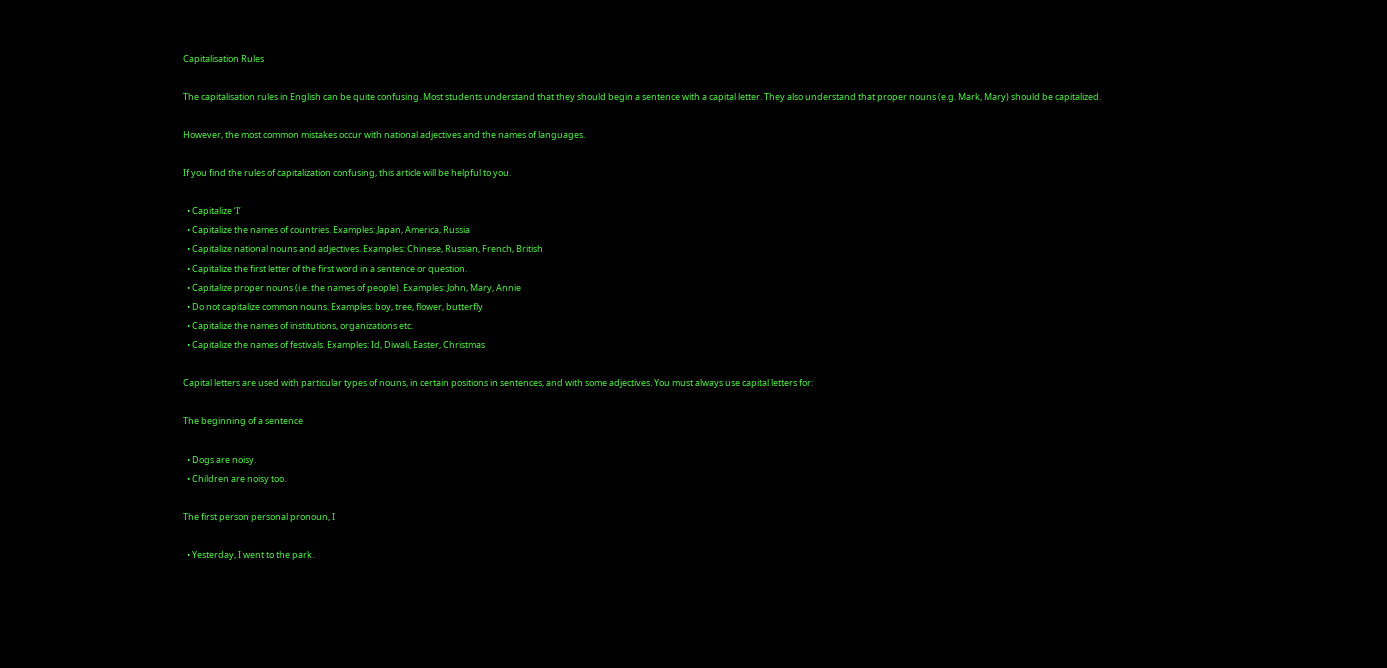Capitalisation Rules

The capitalisation rules in English can be quite confusing. Most students understand that they should begin a sentence with a capital letter. They also understand that proper nouns (e.g. Mark, Mary) should be capitalized.

However, the most common mistakes occur with national adjectives and the names of languages.

If you find the rules of capitalization confusing, this article will be helpful to you.

  • Capitalize ‘I’
  • Capitalize the names of countries. Examples: Japan, America, Russia
  • Capitalize national nouns and adjectives. Examples: Chinese, Russian, French, British
  • Capitalize the first letter of the first word in a sentence or question.
  • Capitalize proper nouns (i.e. the names of people). Examples: John, Mary, Annie
  • Do not capitalize common nouns. Examples: boy, tree, flower, butterfly
  • Capitalize the names of institutions, organizations etc.
  • Capitalize the names of festivals. Examples: Id, Diwali, Easter, Christmas

Capital letters are used with particular types of nouns, in certain positions in sentences, and with some adjectives. You must always use capital letters for:

The beginning of a sentence

  • Dogs are noisy.
  • Children are noisy too.

The first person personal pronoun, I

  • Yesterday, I went to the park.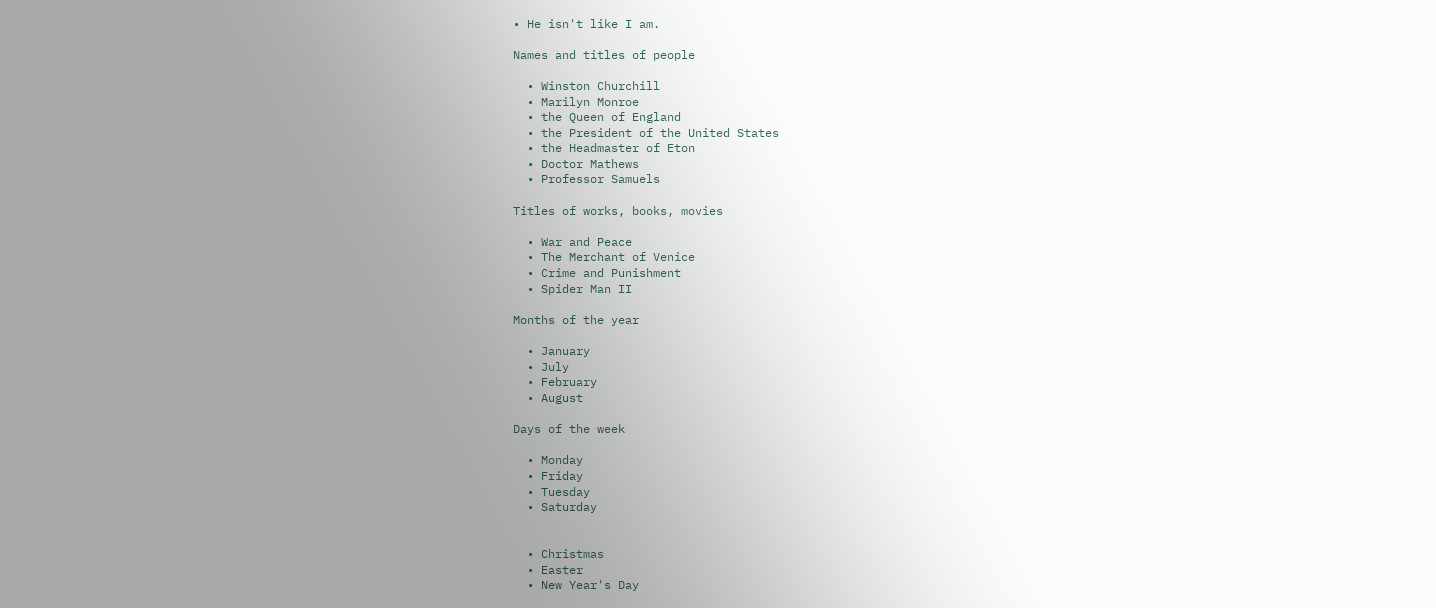• He isn't like I am.

Names and titles of people

  • Winston Churchill
  • Marilyn Monroe
  • the Queen of England
  • the President of the United States
  • the Headmaster of Eton
  • Doctor Mathews
  • Professor Samuels

Titles of works, books, movies

  • War and Peace
  • The Merchant of Venice
  • Crime and Punishment
  • Spider Man II

Months of the year

  • January
  • July
  • February
  • August

Days of the week

  • Monday
  • Friday
  • Tuesday
  • Saturday


  • Christmas
  • Easter
  • New Year's Day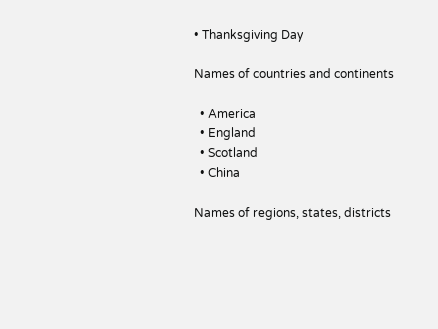• Thanksgiving Day

Names of countries and continents

  • America
  • England
  • Scotland
  • China

Names of regions, states, districts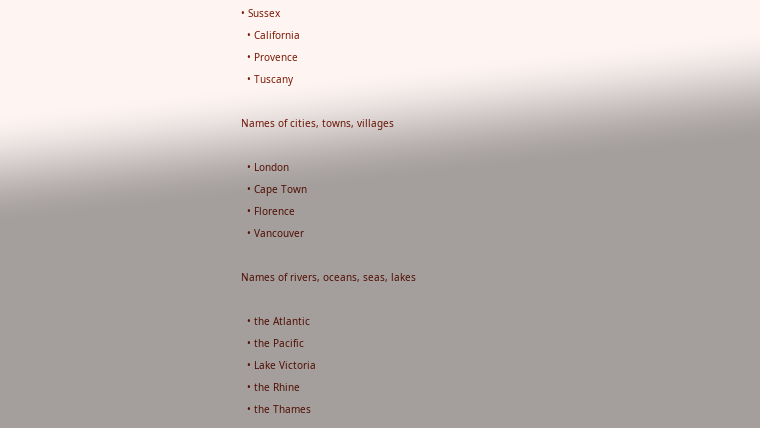• Sussex
  • California
  • Provence
  • Tuscany

Names of cities, towns, villages

  • London
  • Cape Town
  • Florence
  • Vancouver

Names of rivers, oceans, seas, lakes

  • the Atlantic
  • the Pacific
  • Lake Victoria
  • the Rhine
  • the Thames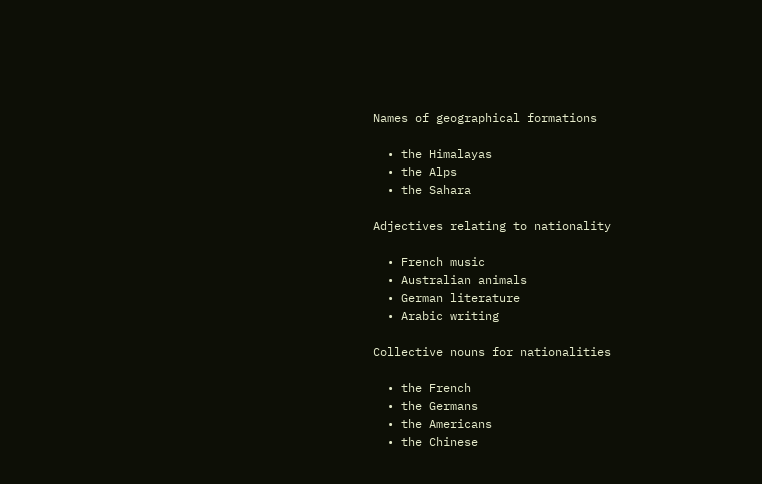Names of geographical formations

  • the Himalayas
  • the Alps
  • the Sahara

Adjectives relating to nationality

  • French music
  • Australian animals
  • German literature
  • Arabic writing

Collective nouns for nationalities

  • the French
  • the Germans
  • the Americans
  • the Chinese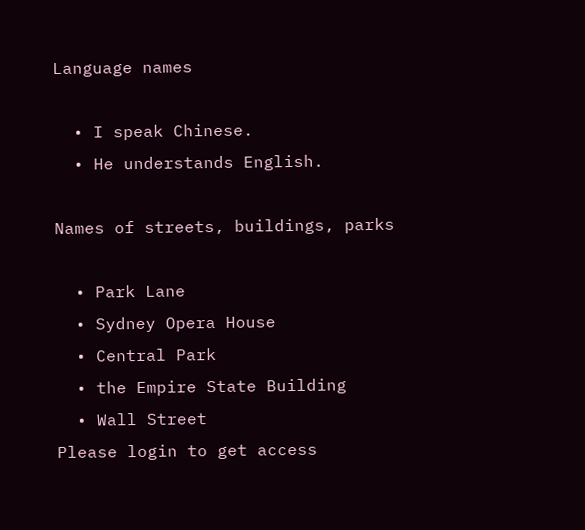Language names

  • I speak Chinese.
  • He understands English.

Names of streets, buildings, parks

  • Park Lane
  • Sydney Opera House
  • Central Park
  • the Empire State Building
  • Wall Street
Please login to get access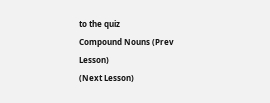to the quiz
Compound Nouns (Prev Lesson)
(Next Lesson)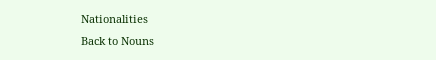Nationalities
Back to Nouns